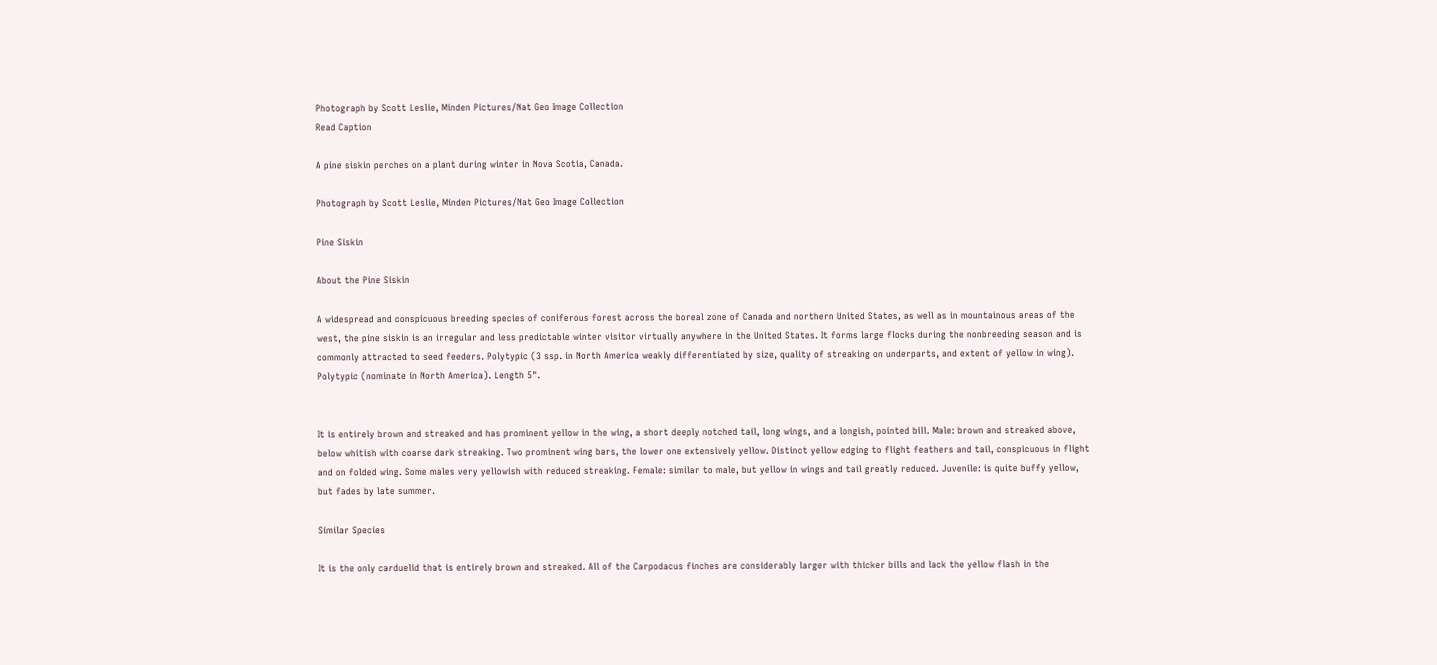Photograph by Scott Leslie, Minden Pictures/Nat Geo Image Collection
Read Caption

A pine siskin perches on a plant during winter in Nova Scotia, Canada.

Photograph by Scott Leslie, Minden Pictures/Nat Geo Image Collection

Pine Siskin

About the Pine Siskin

A widespread and conspicuous breeding species of coniferous forest across the boreal zone of Canada and northern United States, as well as in mountainous areas of the west, the pine siskin is an irregular and less predictable winter visitor virtually anywhere in the United States. It forms large flocks during the nonbreeding season and is commonly attracted to seed feeders. Polytypic (3 ssp. in North America weakly differentiated by size, quality of streaking on underparts, and extent of yellow in wing). Polytypic (nominate in North America). Length 5".


It is entirely brown and streaked and has prominent yellow in the wing, a short deeply notched tail, long wings, and a longish, pointed bill. Male: brown and streaked above, below whitish with coarse dark streaking. Two prominent wing bars, the lower one extensively yellow. Distinct yellow edging to flight feathers and tail, conspicuous in flight and on folded wing. Some males very yellowish with reduced streaking. Female: similar to male, but yellow in wings and tail greatly reduced. Juvenile: is quite buffy yellow, but fades by late summer.

Similar Species

It is the only carduelid that is entirely brown and streaked. All of the Carpodacus finches are considerably larger with thicker bills and lack the yellow flash in the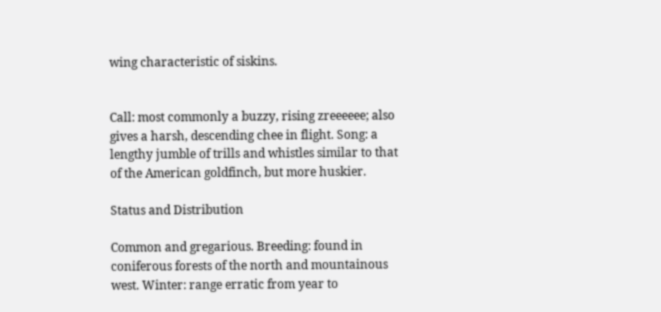wing characteristic of siskins.


Call: most commonly a buzzy, rising zreeeeee; also gives a harsh, descending chee in flight. Song: a lengthy jumble of trills and whistles similar to that of the American goldfinch, but more huskier.

Status and Distribution

Common and gregarious. Breeding: found in coniferous forests of the north and mountainous west. Winter: range erratic from year to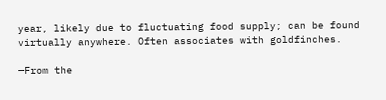year, likely due to fluctuating food supply; can be found virtually anywhere. Often associates with goldfinches.

—From the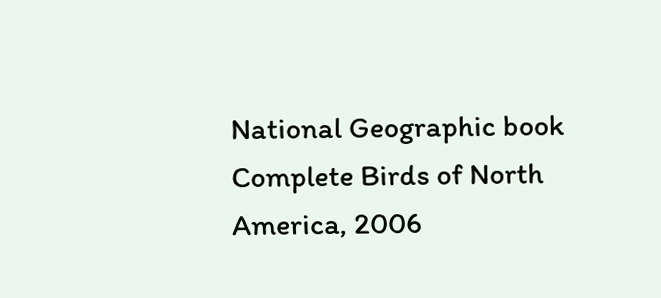National Geographic book Complete Birds of North America, 2006